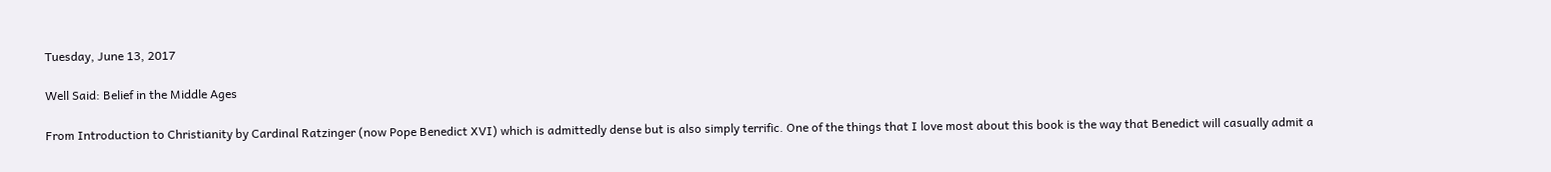Tuesday, June 13, 2017

Well Said: Belief in the Middle Ages

From Introduction to Christianity by Cardinal Ratzinger (now Pope Benedict XVI) which is admittedly dense but is also simply terrific. One of the things that I love most about this book is the way that Benedict will casually admit a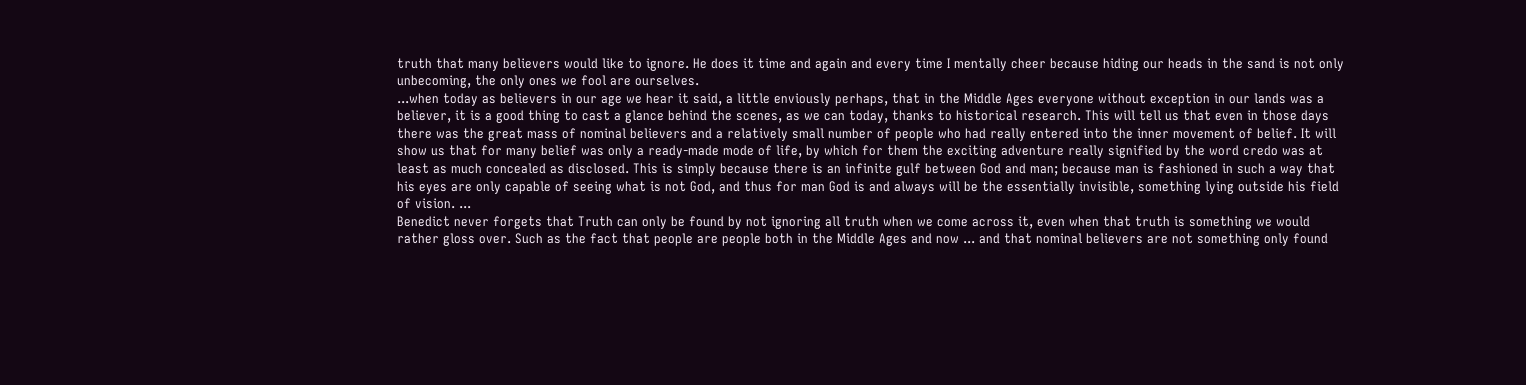truth that many believers would like to ignore. He does it time and again and every time I mentally cheer because hiding our heads in the sand is not only unbecoming, the only ones we fool are ourselves.
...when today as believers in our age we hear it said, a little enviously perhaps, that in the Middle Ages everyone without exception in our lands was a believer, it is a good thing to cast a glance behind the scenes, as we can today, thanks to historical research. This will tell us that even in those days there was the great mass of nominal believers and a relatively small number of people who had really entered into the inner movement of belief. It will show us that for many belief was only a ready-made mode of life, by which for them the exciting adventure really signified by the word credo was at least as much concealed as disclosed. This is simply because there is an infinite gulf between God and man; because man is fashioned in such a way that his eyes are only capable of seeing what is not God, and thus for man God is and always will be the essentially invisible, something lying outside his field of vision. ...
Benedict never forgets that Truth can only be found by not ignoring all truth when we come across it, even when that truth is something we would rather gloss over. Such as the fact that people are people both in the Middle Ages and now ... and that nominal believers are not something only found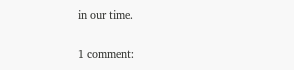in our time.

1 comment: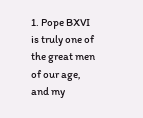1. Pope BXVI is truly one of the great men of our age, and my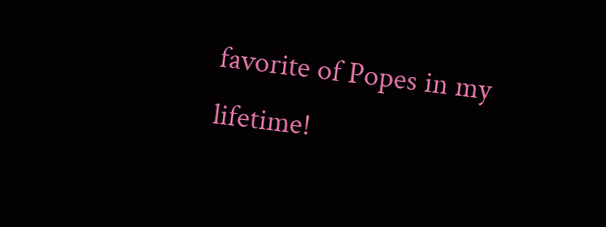favorite of Popes in my lifetime!